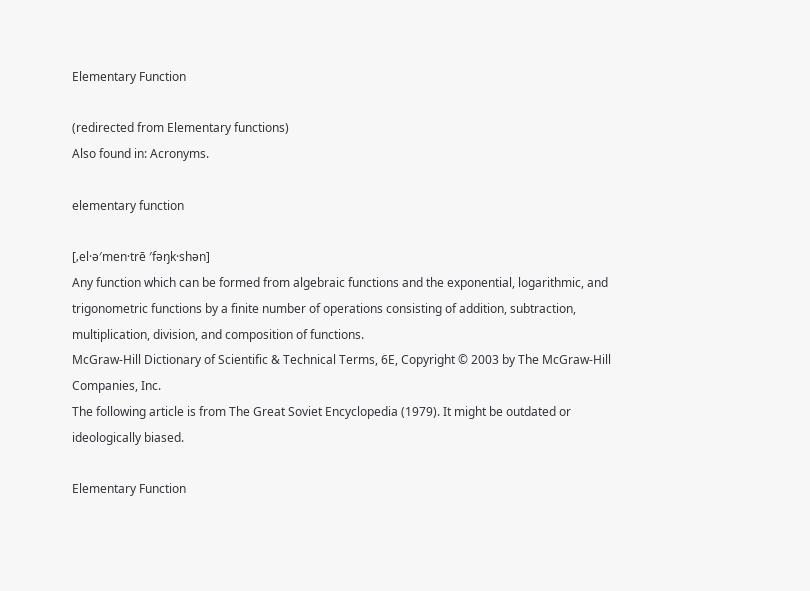Elementary Function

(redirected from Elementary functions)
Also found in: Acronyms.

elementary function

[‚el·ə′men·trē ′fəŋk·shən]
Any function which can be formed from algebraic functions and the exponential, logarithmic, and trigonometric functions by a finite number of operations consisting of addition, subtraction, multiplication, division, and composition of functions.
McGraw-Hill Dictionary of Scientific & Technical Terms, 6E, Copyright © 2003 by The McGraw-Hill Companies, Inc.
The following article is from The Great Soviet Encyclopedia (1979). It might be outdated or ideologically biased.

Elementary Function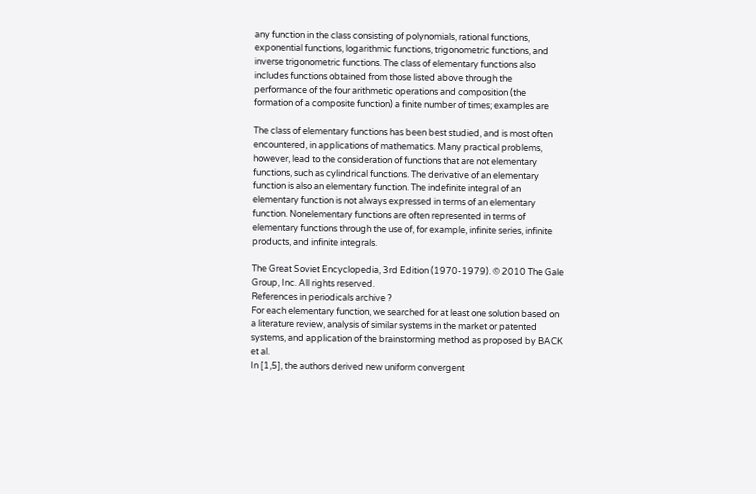any function in the class consisting of polynomials, rational functions, exponential functions, logarithmic functions, trigonometric functions, and inverse trigonometric functions. The class of elementary functions also includes functions obtained from those listed above through the performance of the four arithmetic operations and composition (the formation of a composite function) a finite number of times; examples are

The class of elementary functions has been best studied, and is most often encountered, in applications of mathematics. Many practical problems, however, lead to the consideration of functions that are not elementary functions, such as cylindrical functions. The derivative of an elementary function is also an elementary function. The indefinite integral of an elementary function is not always expressed in terms of an elementary function. Nonelementary functions are often represented in terms of elementary functions through the use of, for example, infinite series, infinite products, and infinite integrals.

The Great Soviet Encyclopedia, 3rd Edition (1970-1979). © 2010 The Gale Group, Inc. All rights reserved.
References in periodicals archive ?
For each elementary function, we searched for at least one solution based on a literature review, analysis of similar systems in the market or patented systems, and application of the brainstorming method as proposed by BACK et al.
In [1,5], the authors derived new uniform convergent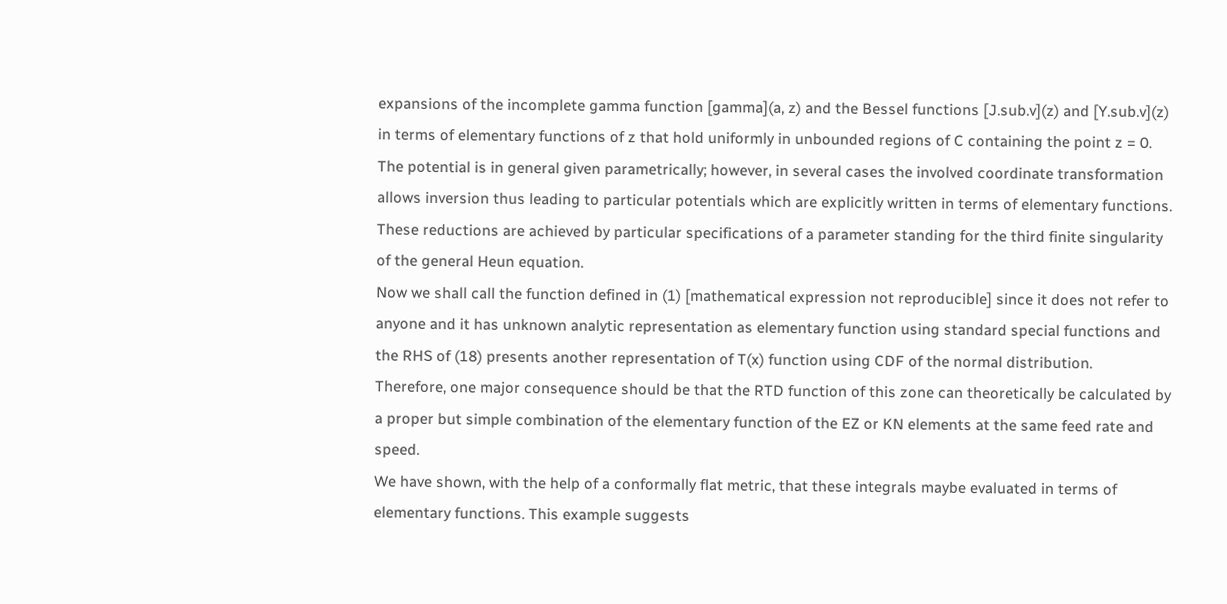expansions of the incomplete gamma function [gamma](a, z) and the Bessel functions [J.sub.v](z) and [Y.sub.v](z) in terms of elementary functions of z that hold uniformly in unbounded regions of C containing the point z = 0.
The potential is in general given parametrically; however, in several cases the involved coordinate transformation allows inversion thus leading to particular potentials which are explicitly written in terms of elementary functions. These reductions are achieved by particular specifications of a parameter standing for the third finite singularity of the general Heun equation.
Now we shall call the function defined in (1) [mathematical expression not reproducible] since it does not refer to anyone and it has unknown analytic representation as elementary function using standard special functions and the RHS of (18) presents another representation of T(x) function using CDF of the normal distribution.
Therefore, one major consequence should be that the RTD function of this zone can theoretically be calculated by a proper but simple combination of the elementary function of the EZ or KN elements at the same feed rate and speed.
We have shown, with the help of a conformally flat metric, that these integrals maybe evaluated in terms of elementary functions. This example suggests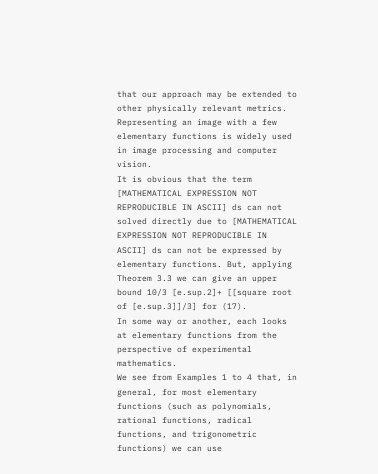that our approach may be extended to other physically relevant metrics.
Representing an image with a few elementary functions is widely used in image processing and computer vision.
It is obvious that the term [MATHEMATICAL EXPRESSION NOT REPRODUCIBLE IN ASCII] ds can not solved directly due to [MATHEMATICAL EXPRESSION NOT REPRODUCIBLE IN ASCII] ds can not be expressed by elementary functions. But, applying Theorem 3.3 we can give an upper bound 10/3 [e.sup.2]+ [[square root of [e.sup.3]]/3] for (17).
In some way or another, each looks at elementary functions from the perspective of experimental mathematics.
We see from Examples 1 to 4 that, in general, for most elementary functions (such as polynomials, rational functions, radical functions, and trigonometric functions) we can use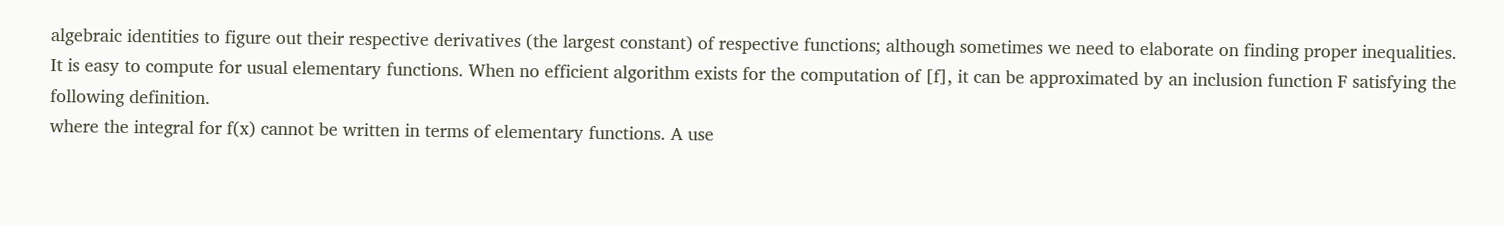algebraic identities to figure out their respective derivatives (the largest constant) of respective functions; although sometimes we need to elaborate on finding proper inequalities.
It is easy to compute for usual elementary functions. When no efficient algorithm exists for the computation of [f], it can be approximated by an inclusion function F satisfying the following definition.
where the integral for f(x) cannot be written in terms of elementary functions. A use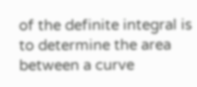of the definite integral is to determine the area between a curve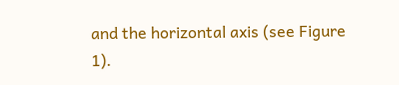and the horizontal axis (see Figure 1).